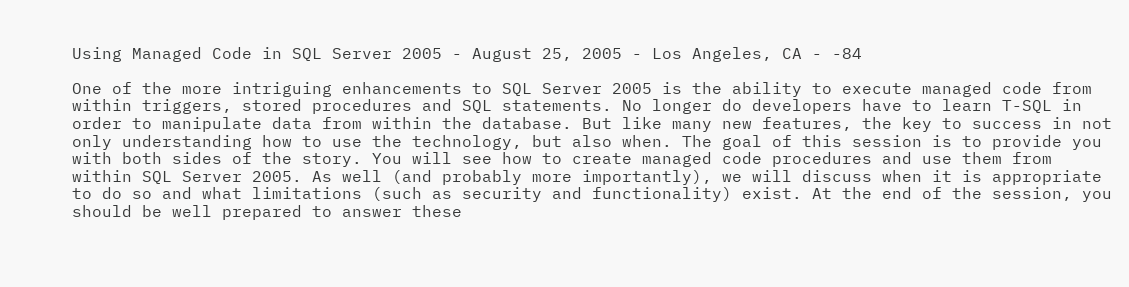Using Managed Code in SQL Server 2005 - August 25, 2005 - Los Angeles, CA - -84

One of the more intriguing enhancements to SQL Server 2005 is the ability to execute managed code from within triggers, stored procedures and SQL statements. No longer do developers have to learn T-SQL in order to manipulate data from within the database. But like many new features, the key to success in not only understanding how to use the technology, but also when. The goal of this session is to provide you with both sides of the story. You will see how to create managed code procedures and use them from within SQL Server 2005. As well (and probably more importantly), we will discuss when it is appropriate to do so and what limitations (such as security and functionality) exist. At the end of the session, you should be well prepared to answer these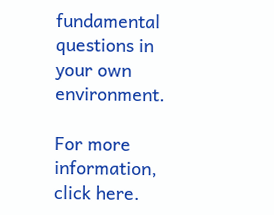fundamental questions in your own environment.

For more information, click here.